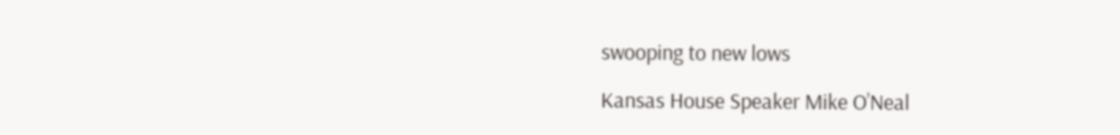swooping to new lows

Kansas House Speaker Mike O’Neal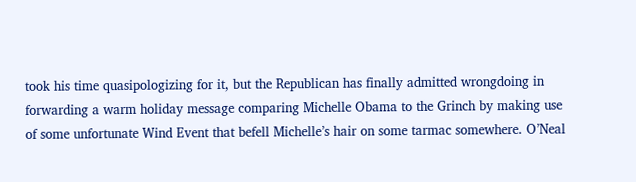took his time quasipologizing for it, but the Republican has finally admitted wrongdoing in forwarding a warm holiday message comparing Michelle Obama to the Grinch by making use of some unfortunate Wind Event that befell Michelle’s hair on some tarmac somewhere. O’Neal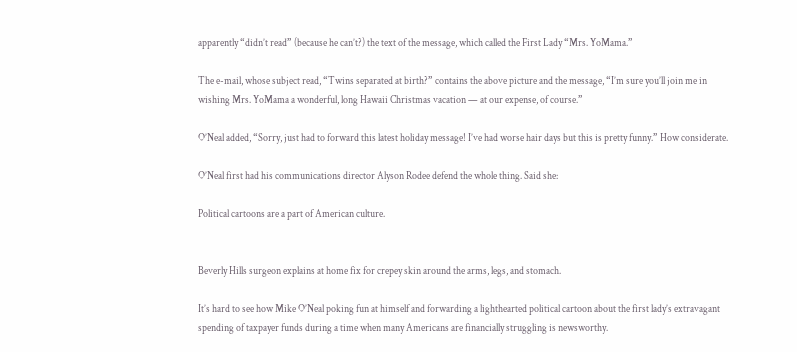apparently “didn’t read” (because he can’t?) the text of the message, which called the First Lady “Mrs. YoMama.”

The e-mail, whose subject read, “Twins separated at birth?” contains the above picture and the message, “I’m sure you’ll join me in wishing Mrs. YoMama a wonderful, long Hawaii Christmas vacation — at our expense, of course.”

O’Neal added, “Sorry, just had to forward this latest holiday message! I’ve had worse hair days but this is pretty funny.” How considerate.

O’Neal first had his communications director Alyson Rodee defend the whole thing. Said she:

Political cartoons are a part of American culture.


Beverly Hills surgeon explains at home fix for crepey skin around the arms, legs, and stomach.

It’s hard to see how Mike O’Neal poking fun at himself and forwarding a lighthearted political cartoon about the first lady’s extravagant spending of taxpayer funds during a time when many Americans are financially struggling is newsworthy.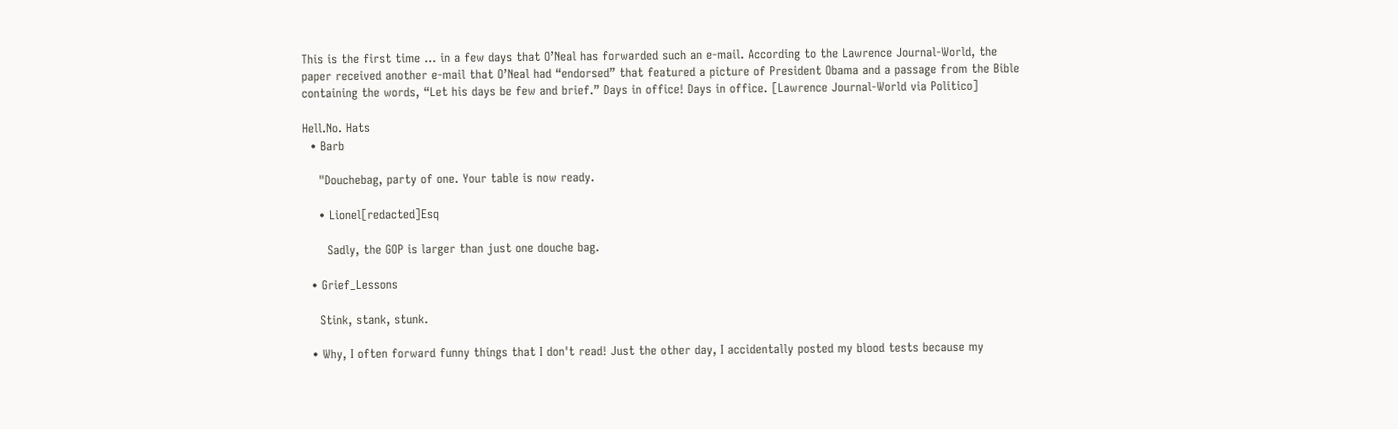This is the first time … in a few days that O’Neal has forwarded such an e-mail. According to the Lawrence Journal-World, the paper received another e-mail that O’Neal had “endorsed” that featured a picture of President Obama and a passage from the Bible containing the words, “Let his days be few and brief.” Days in office! Days in office. [Lawrence Journal-World via Politico]

Hell.No. Hats
  • Barb

    "Douchebag, party of one. Your table is now ready.

    • Lionel[redacted]Esq

      Sadly, the GOP is larger than just one douche bag.

  • Grief_Lessons

    Stink, stank, stunk.

  • Why, I often forward funny things that I don't read! Just the other day, I accidentally posted my blood tests because my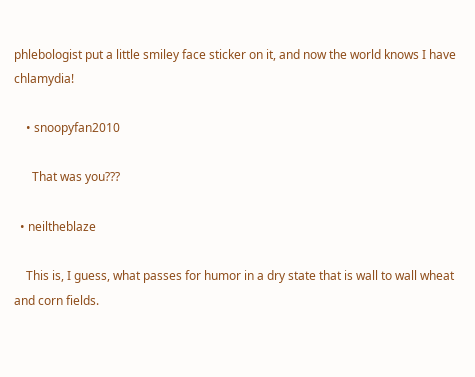phlebologist put a little smiley face sticker on it, and now the world knows I have chlamydia!

    • snoopyfan2010

      That was you???

  • neiltheblaze

    This is, I guess, what passes for humor in a dry state that is wall to wall wheat and corn fields.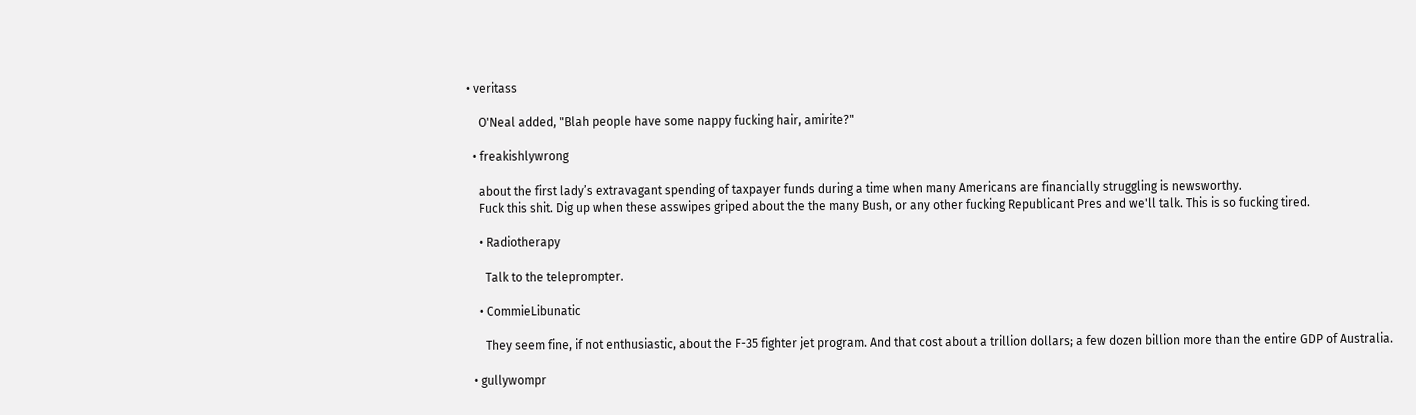• veritass

    O'Neal added, "Blah people have some nappy fucking hair, amirite?"

  • freakishlywrong

    about the first lady’s extravagant spending of taxpayer funds during a time when many Americans are financially struggling is newsworthy.
    Fuck this shit. Dig up when these asswipes griped about the the many Bush, or any other fucking Republicant Pres and we'll talk. This is so fucking tired.

    • Radiotherapy

      Talk to the teleprompter.

    • CommieLibunatic

      They seem fine, if not enthusiastic, about the F-35 fighter jet program. And that cost about a trillion dollars; a few dozen billion more than the entire GDP of Australia.

  • gullywompr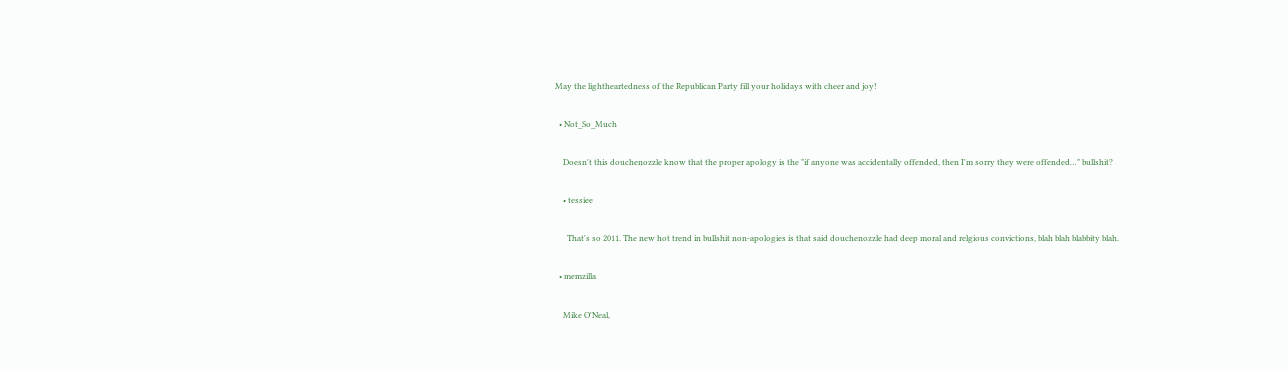May the lightheartedness of the Republican Party fill your holidays with cheer and joy!

  • Not_So_Much

    Doesn't this douchenozzle know that the proper apology is the "if anyone was accidentally offended, then I'm sorry they were offended…" bullshit?

    • tessiee

      That's so 2011. The new hot trend in bullshit non-apologies is that said douchenozzle had deep moral and relgious convictions, blah blah blabbity blah.

  • memzilla

    Mike O'Neal,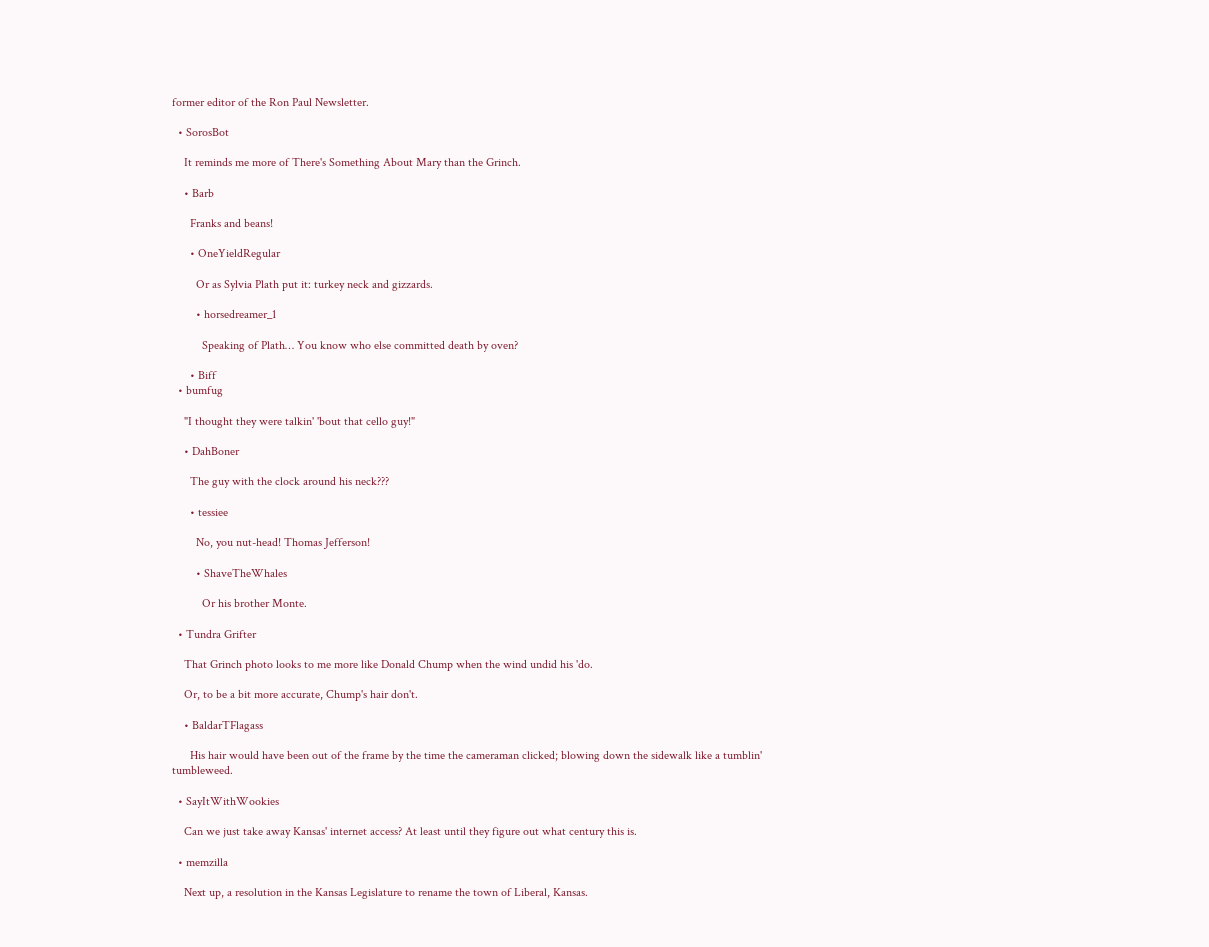former editor of the Ron Paul Newsletter.

  • SorosBot

    It reminds me more of There's Something About Mary than the Grinch.

    • Barb

      Franks and beans!

      • OneYieldRegular

        Or as Sylvia Plath put it: turkey neck and gizzards.

        • horsedreamer_1

          Speaking of Plath… You know who else committed death by oven?

      • Biff
  • bumfug

    "I thought they were talkin' 'bout that cello guy!"

    • DahBoner

      The guy with the clock around his neck???

      • tessiee

        No, you nut-head! Thomas Jefferson!

        • ShaveTheWhales

          Or his brother Monte.

  • Tundra Grifter

    That Grinch photo looks to me more like Donald Chump when the wind undid his 'do.

    Or, to be a bit more accurate, Chump's hair don't.

    • BaldarTFlagass

      His hair would have been out of the frame by the time the cameraman clicked; blowing down the sidewalk like a tumblin' tumbleweed.

  • SayItWithWookies

    Can we just take away Kansas' internet access? At least until they figure out what century this is.

  • memzilla

    Next up, a resolution in the Kansas Legislature to rename the town of Liberal, Kansas.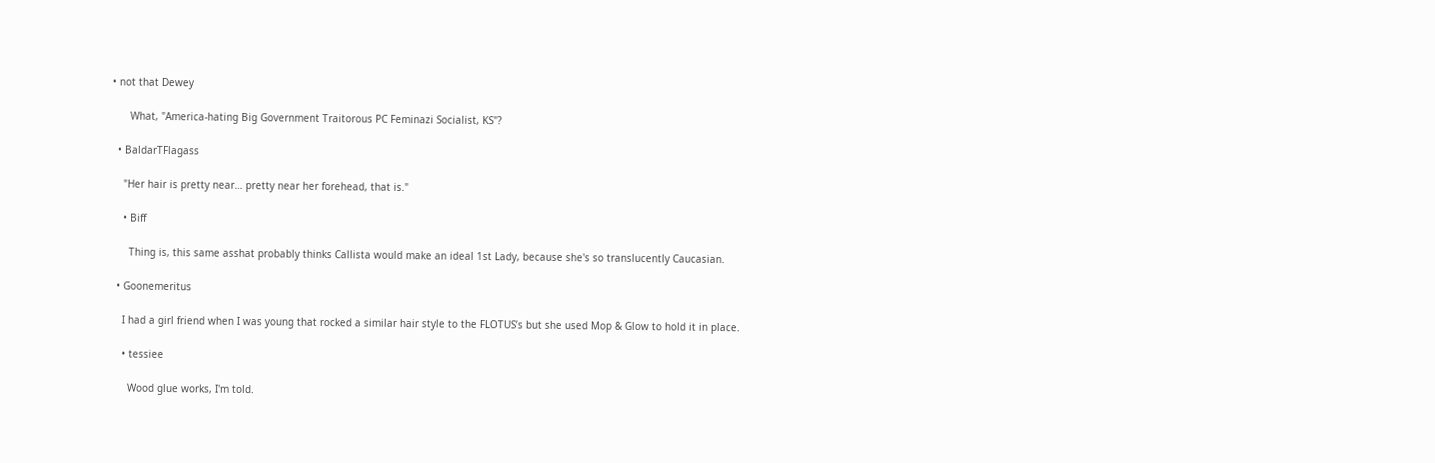• not that Dewey

      What, "America-hating Big Government Traitorous PC Feminazi Socialist, KS"?

  • BaldarTFlagass

    "Her hair is pretty near… pretty near her forehead, that is."

    • Biff

      Thing is, this same asshat probably thinks Callista would make an ideal 1st Lady, because she's so translucently Caucasian.

  • Goonemeritus

    I had a girl friend when I was young that rocked a similar hair style to the FLOTUS’s but she used Mop & Glow to hold it in place.

    • tessiee

      Wood glue works, I'm told.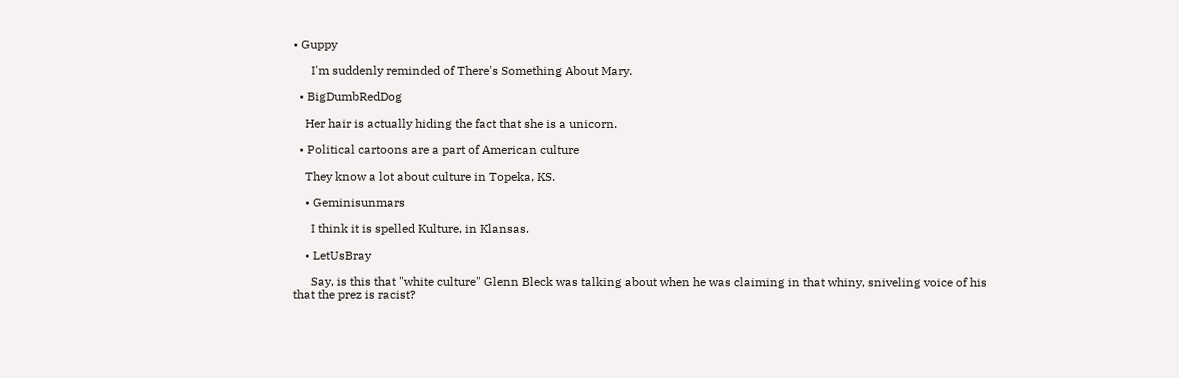• Guppy

      I'm suddenly reminded of There's Something About Mary.

  • BigDumbRedDog

    Her hair is actually hiding the fact that she is a unicorn.

  • Political cartoons are a part of American culture

    They know a lot about culture in Topeka, KS.

    • Geminisunmars

      I think it is spelled Kulture, in Klansas.

    • LetUsBray

      Say, is this that "white culture" Glenn Bleck was talking about when he was claiming in that whiny, sniveling voice of his that the prez is racist?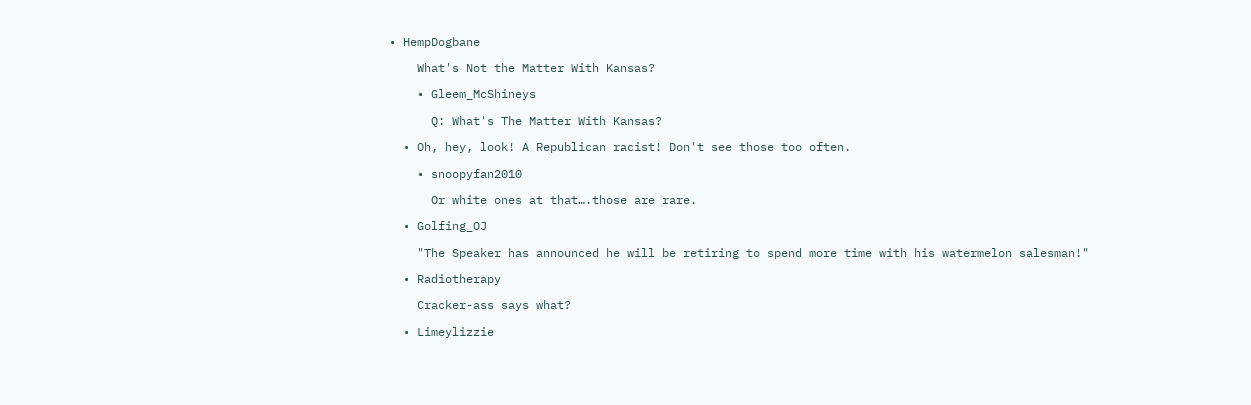• HempDogbane

    What's Not the Matter With Kansas?

    • Gleem_McShineys

      Q: What's The Matter With Kansas?

  • Oh, hey, look! A Republican racist! Don't see those too often.

    • snoopyfan2010

      Or white ones at that….those are rare.

  • Golfing_OJ

    "The Speaker has announced he will be retiring to spend more time with his watermelon salesman!"

  • Radiotherapy

    Cracker-ass says what?

  • Limeylizzie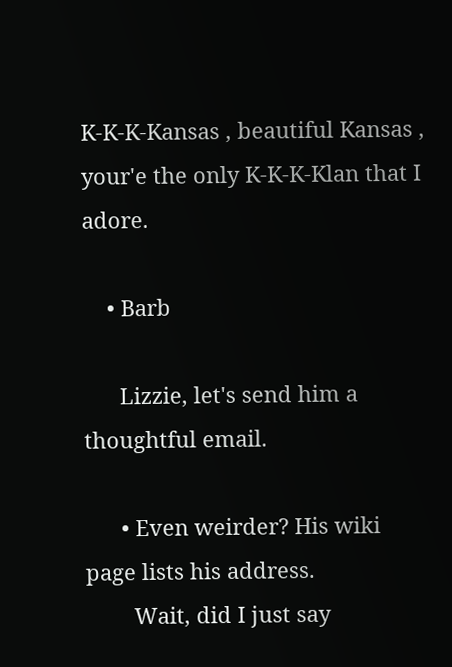K-K-K-Kansas , beautiful Kansas , your'e the only K-K-K-Klan that I adore.

    • Barb

      Lizzie, let's send him a thoughtful email.

      • Even weirder? His wiki page lists his address.
        Wait, did I just say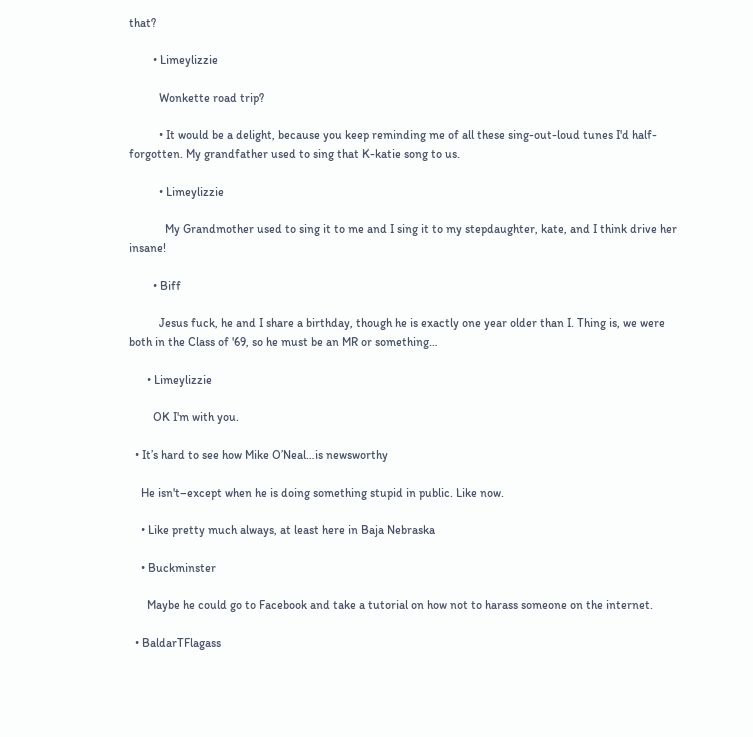that?

        • Limeylizzie

          Wonkette road trip?

          • It would be a delight, because you keep reminding me of all these sing-out-loud tunes I'd half-forgotten. My grandfather used to sing that K-katie song to us.

          • Limeylizzie

            My Grandmother used to sing it to me and I sing it to my stepdaughter, kate, and I think drive her insane!

        • Biff

          Jesus fuck, he and I share a birthday, though he is exactly one year older than I. Thing is, we were both in the Class of '69, so he must be an MR or something…

      • Limeylizzie

        OK I'm with you.

  • It’s hard to see how Mike O’Neal…is newsworthy

    He isn't–except when he is doing something stupid in public. Like now.

    • Like pretty much always, at least here in Baja Nebraska

    • Buckminster

      Maybe he could go to Facebook and take a tutorial on how not to harass someone on the internet.

  • BaldarTFlagass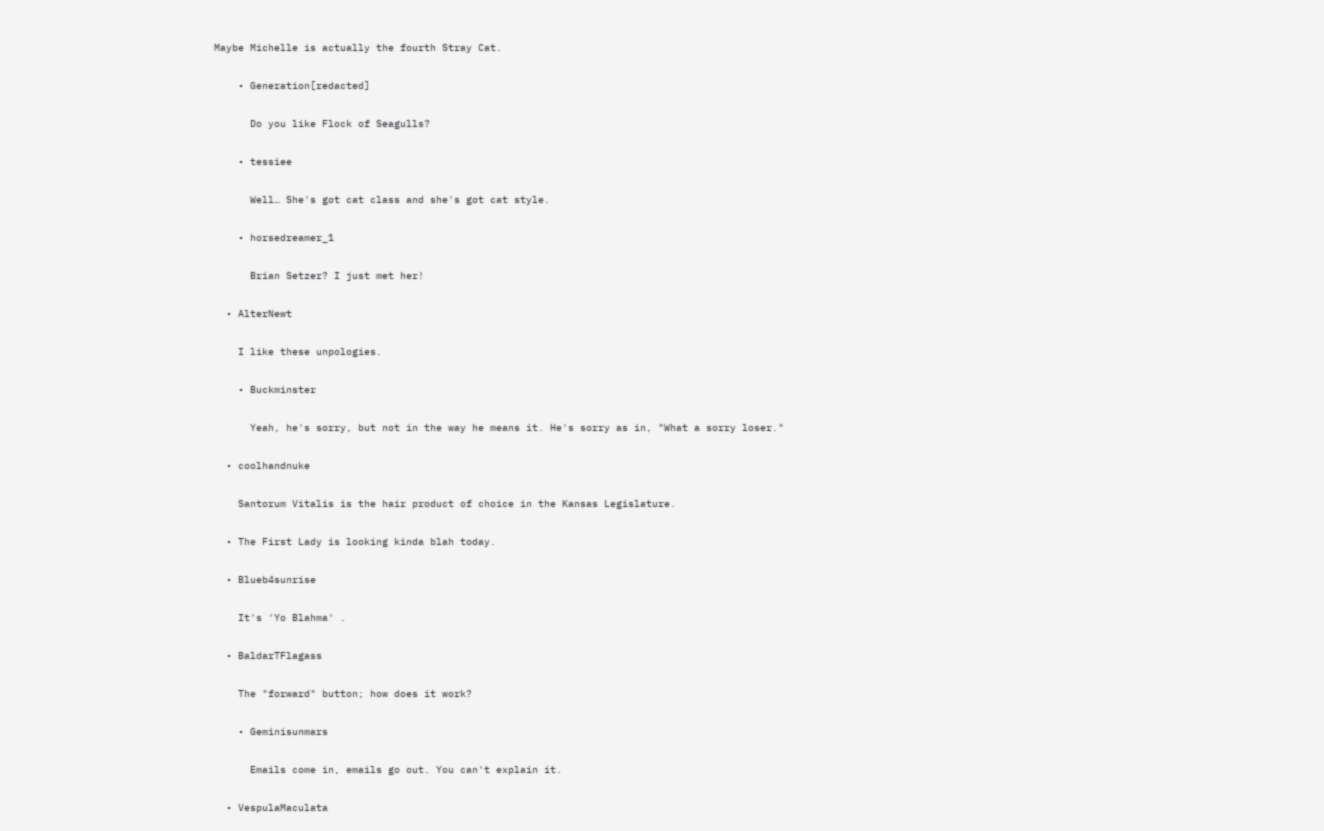Maybe Michelle is actually the fourth Stray Cat.

    • Generation[redacted]

      Do you like Flock of Seagulls?

    • tessiee

      Well… She's got cat class and she's got cat style.

    • horsedreamer_1

      Brian Setzer? I just met her!

  • AlterNewt

    I like these unpologies.

    • Buckminster

      Yeah, he's sorry, but not in the way he means it. He's sorry as in, "What a sorry loser."

  • coolhandnuke

    Santorum Vitalis is the hair product of choice in the Kansas Legislature.

  • The First Lady is looking kinda blah today.

  • Blueb4sunrise

    It's 'Yo Blahma' .

  • BaldarTFlagass

    The "forward" button; how does it work?

    • Geminisunmars

      Emails come in, emails go out. You can't explain it.

  • VespulaMaculata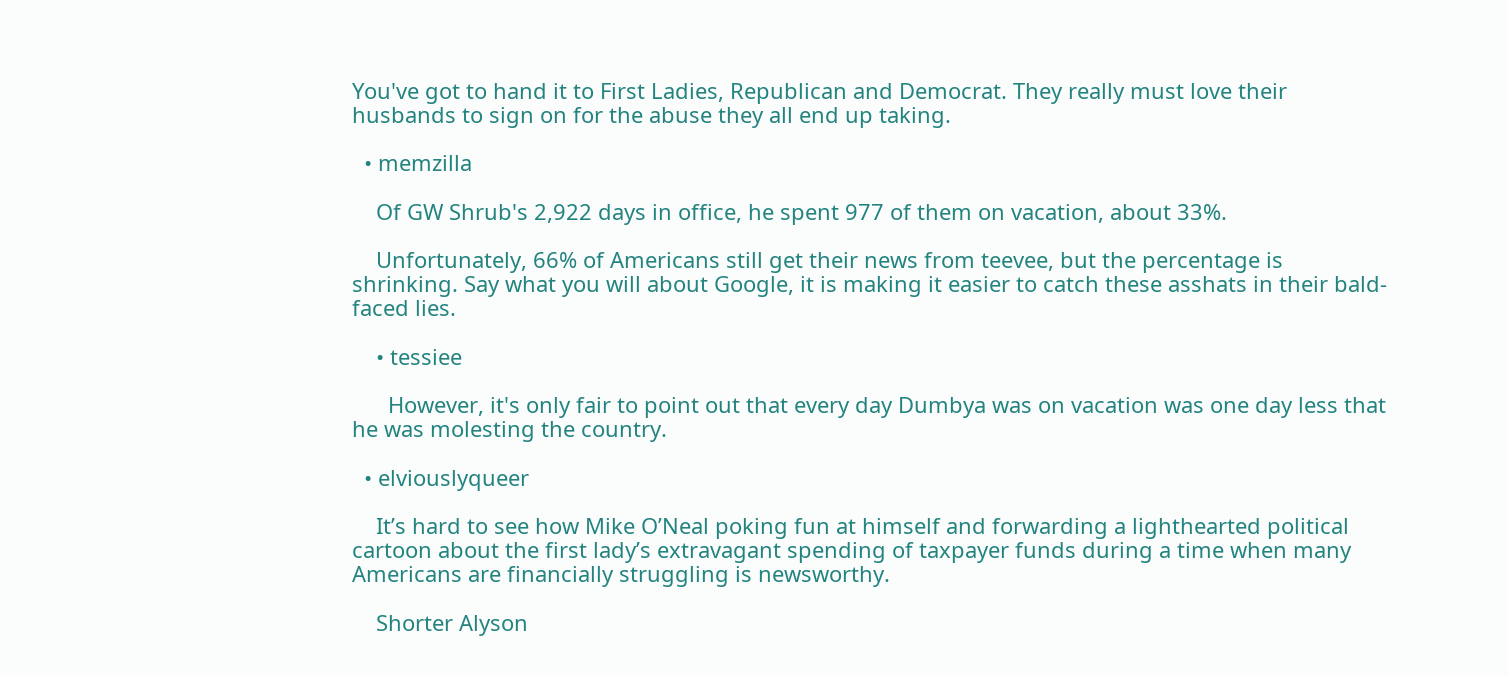You've got to hand it to First Ladies, Republican and Democrat. They really must love their husbands to sign on for the abuse they all end up taking.

  • memzilla

    Of GW Shrub's 2,922 days in office, he spent 977 of them on vacation, about 33%.

    Unfortunately, 66% of Americans still get their news from teevee, but the percentage is shrinking. Say what you will about Google, it is making it easier to catch these asshats in their bald-faced lies.

    • tessiee

      However, it's only fair to point out that every day Dumbya was on vacation was one day less that he was molesting the country.

  • elviouslyqueer

    It’s hard to see how Mike O’Neal poking fun at himself and forwarding a lighthearted political cartoon about the first lady’s extravagant spending of taxpayer funds during a time when many Americans are financially struggling is newsworthy.

    Shorter Alyson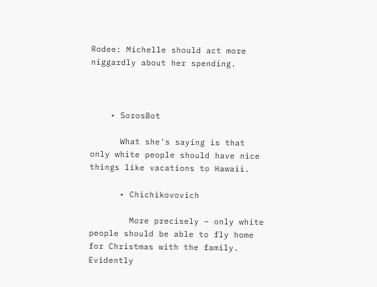Rodee: Michelle should act more niggardly about her spending.



    • SorosBot

      What she's saying is that only white people should have nice things like vacations to Hawaii.

      • Chichikovovich

        More precisely – only white people should be able to fly home for Christmas with the family. Evidently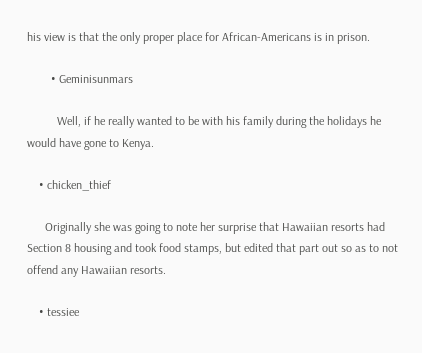his view is that the only proper place for African-Americans is in prison.

        • Geminisunmars

          Well, if he really wanted to be with his family during the holidays he would have gone to Kenya.

    • chicken_thief

      Originally she was going to note her surprise that Hawaiian resorts had Section 8 housing and took food stamps, but edited that part out so as to not offend any Hawaiian resorts.

    • tessiee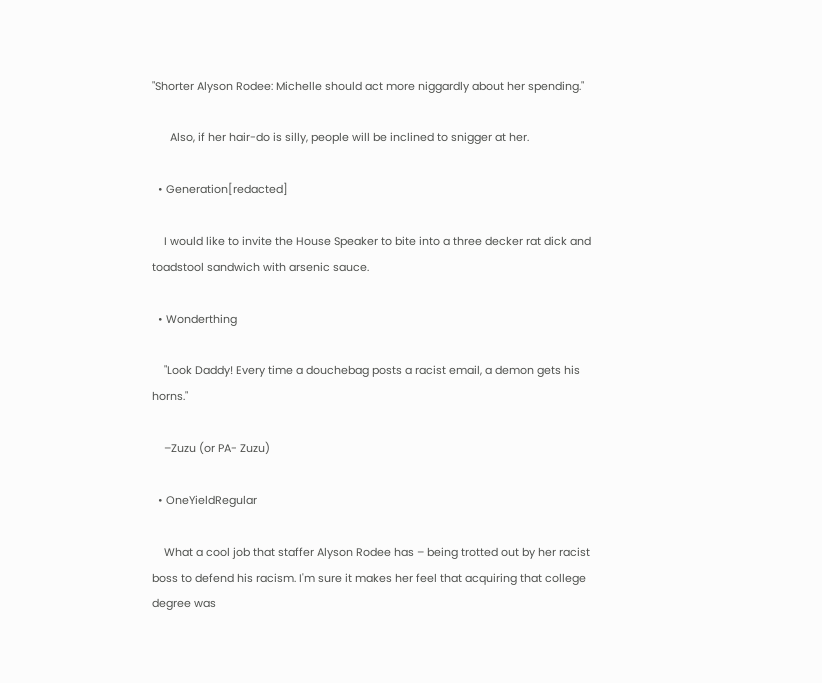"Shorter Alyson Rodee: Michelle should act more niggardly about her spending."

      Also, if her hair-do is silly, people will be inclined to snigger at her.

  • Generation[redacted]

    I would like to invite the House Speaker to bite into a three decker rat dick and toadstool sandwich with arsenic sauce.

  • Wonderthing

    "Look Daddy! Every time a douchebag posts a racist email, a demon gets his horns."

    –Zuzu (or PA- Zuzu)

  • OneYieldRegular

    What a cool job that staffer Alyson Rodee has – being trotted out by her racist boss to defend his racism. I'm sure it makes her feel that acquiring that college degree was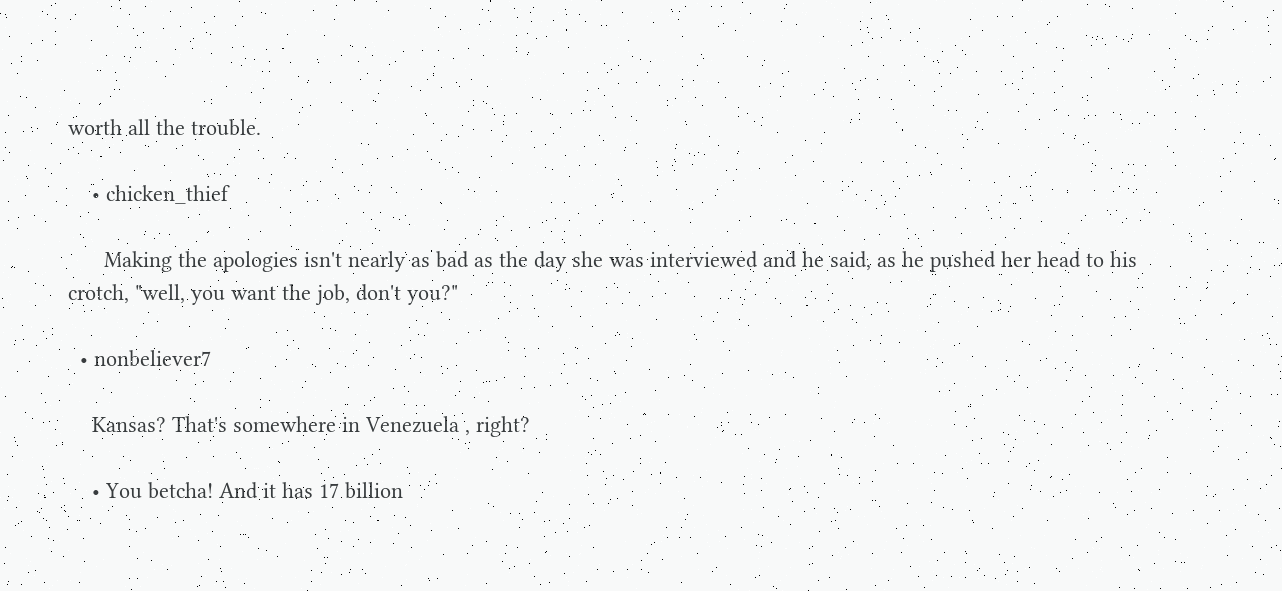worth all the trouble.

    • chicken_thief

      Making the apologies isn't nearly as bad as the day she was interviewed and he said, as he pushed her head to his crotch, "well, you want the job, don't you?"

  • nonbeliever7

    Kansas? That's somewhere in Venezuela , right?

    • You betcha! And it has 17 billion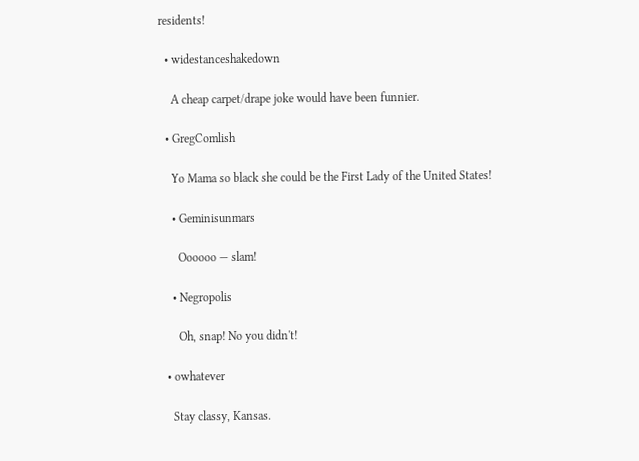residents!

  • widestanceshakedown

    A cheap carpet/drape joke would have been funnier.

  • GregComlish

    Yo Mama so black she could be the First Lady of the United States!

    • Geminisunmars

      Oooooo — slam!

    • Negropolis

      Oh, snap! No you didn't!

  • owhatever

    Stay classy, Kansas.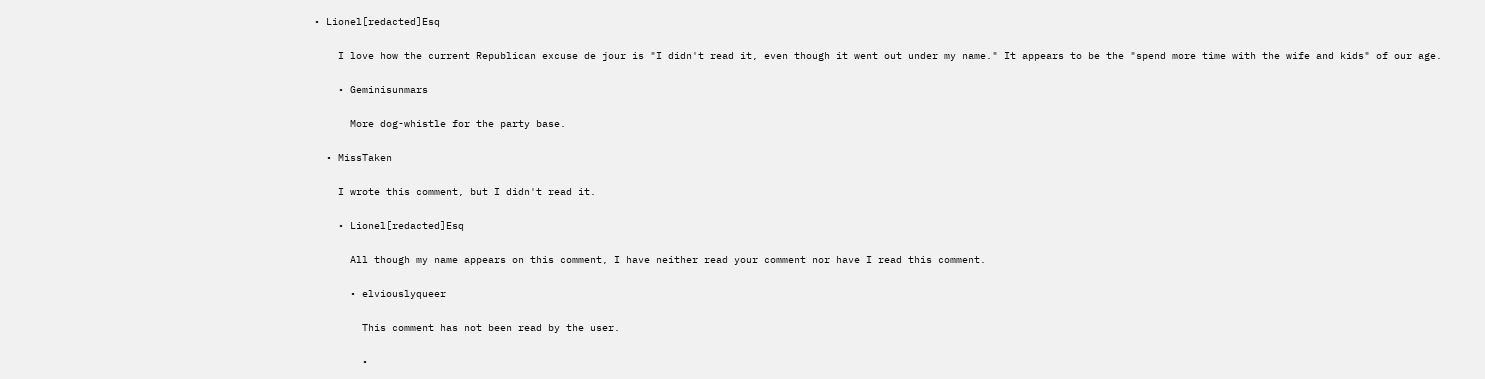• Lionel[redacted]Esq

    I love how the current Republican excuse de jour is "I didn't read it, even though it went out under my name." It appears to be the "spend more time with the wife and kids" of our age.

    • Geminisunmars

      More dog-whistle for the party base.

  • MissTaken

    I wrote this comment, but I didn't read it.

    • Lionel[redacted]Esq

      All though my name appears on this comment, I have neither read your comment nor have I read this comment.

      • elviouslyqueer

        This comment has not been read by the user.

        •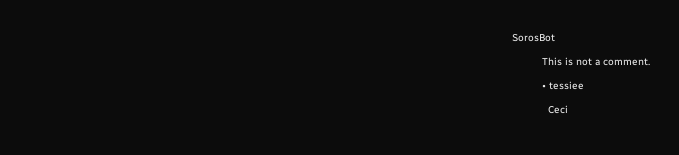SorosBot

          This is not a comment.

          • tessiee

            Ceci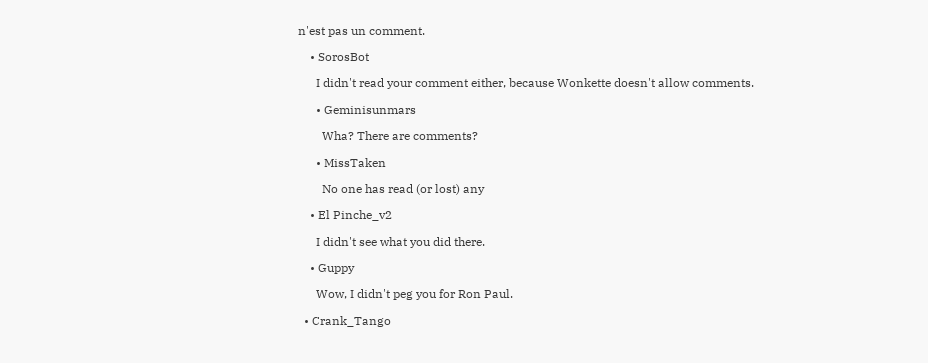n'est pas un comment.

    • SorosBot

      I didn't read your comment either, because Wonkette doesn't allow comments.

      • Geminisunmars

        Wha? There are comments?

      • MissTaken

        No one has read (or lost) any

    • El Pinche_v2

      I didn't see what you did there.

    • Guppy

      Wow, I didn't peg you for Ron Paul.

  • Crank_Tango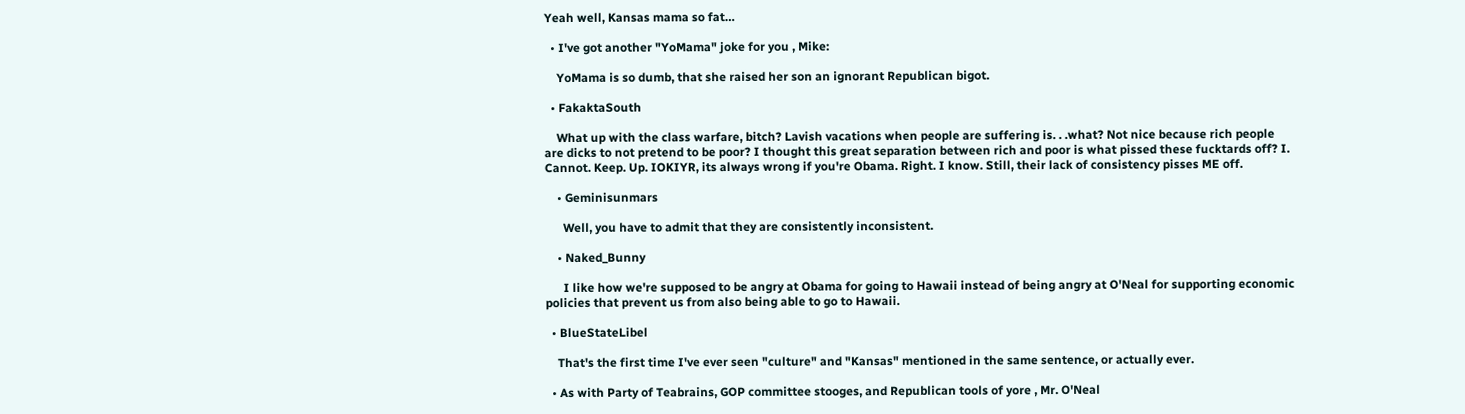Yeah well, Kansas mama so fat…

  • I've got another "YoMama" joke for you , Mike:

    YoMama is so dumb, that she raised her son an ignorant Republican bigot.

  • FakaktaSouth

    What up with the class warfare, bitch? Lavish vacations when people are suffering is. . .what? Not nice because rich people are dicks to not pretend to be poor? I thought this great separation between rich and poor is what pissed these fucktards off? I. Cannot. Keep. Up. IOKIYR, its always wrong if you're Obama. Right. I know. Still, their lack of consistency pisses ME off.

    • Geminisunmars

      Well, you have to admit that they are consistently inconsistent.

    • Naked_Bunny

      I like how we're supposed to be angry at Obama for going to Hawaii instead of being angry at O'Neal for supporting economic policies that prevent us from also being able to go to Hawaii.

  • BlueStateLibel

    That's the first time I've ever seen "culture" and "Kansas" mentioned in the same sentence, or actually ever.

  • As with Party of Teabrains, GOP committee stooges, and Republican tools of yore , Mr. O'Neal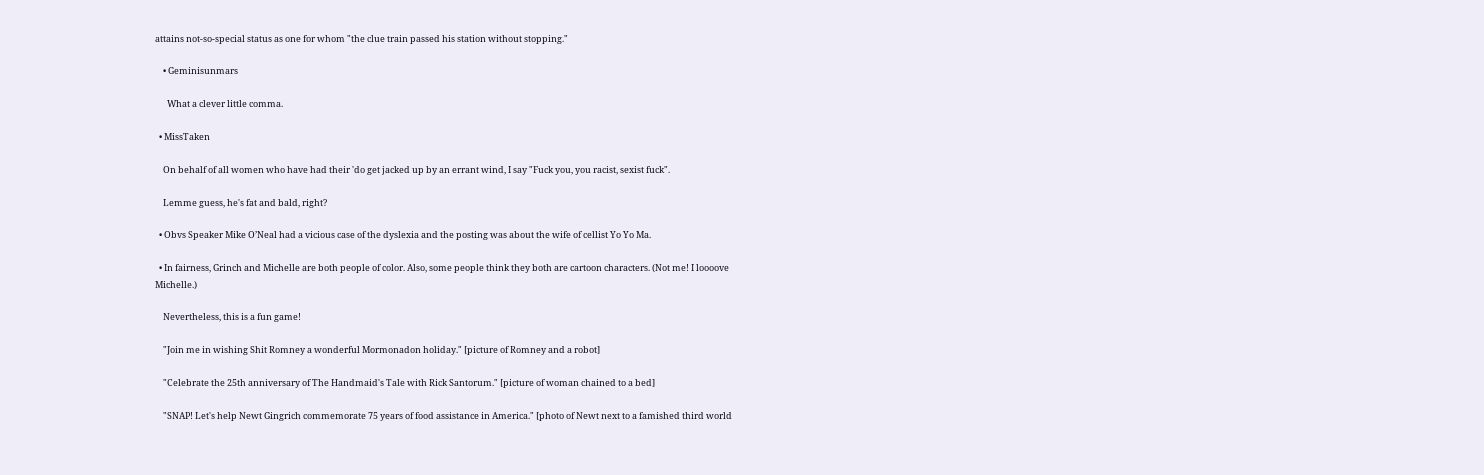attains not-so-special status as one for whom "the clue train passed his station without stopping."

    • Geminisunmars

      What a clever little comma.

  • MissTaken

    On behalf of all women who have had their 'do get jacked up by an errant wind, I say "Fuck you, you racist, sexist fuck".

    Lemme guess, he's fat and bald, right?

  • Obvs Speaker Mike O’Neal had a vicious case of the dyslexia and the posting was about the wife of cellist Yo Yo Ma.

  • In fairness, Grinch and Michelle are both people of color. Also, some people think they both are cartoon characters. (Not me! I loooove Michelle.)

    Nevertheless, this is a fun game!

    "Join me in wishing Shit Romney a wonderful Mormonadon holiday." [picture of Romney and a robot]

    "Celebrate the 25th anniversary of The Handmaid's Tale with Rick Santorum." [picture of woman chained to a bed]

    "SNAP! Let's help Newt Gingrich commemorate 75 years of food assistance in America." [photo of Newt next to a famished third world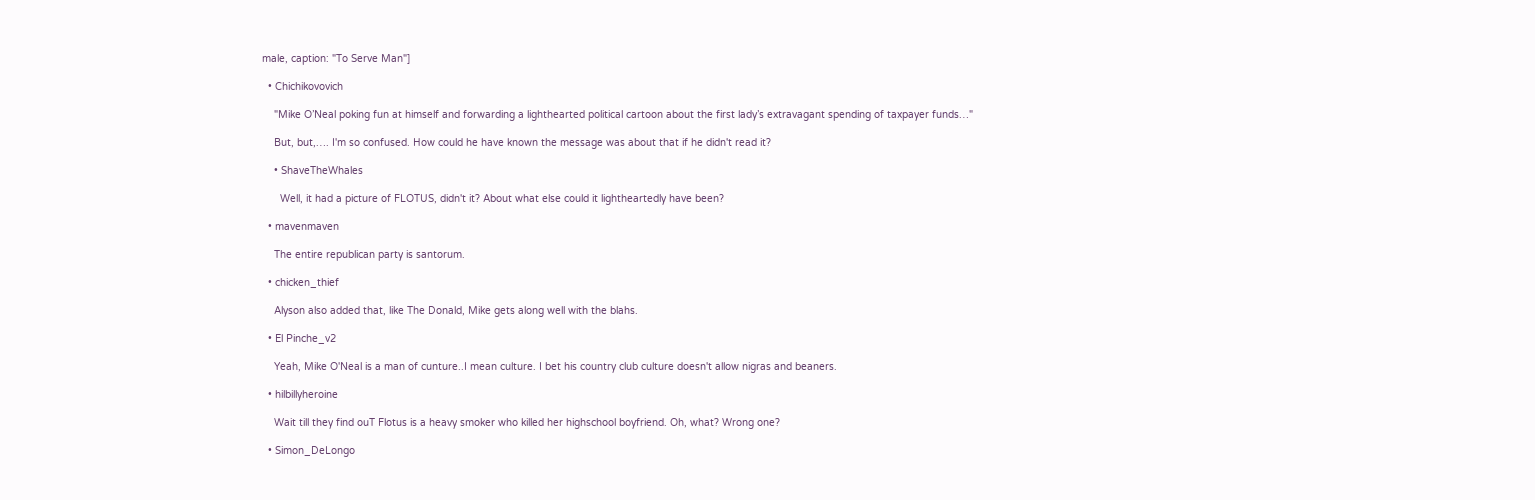male, caption: "To Serve Man"]

  • Chichikovovich

    "Mike O’Neal poking fun at himself and forwarding a lighthearted political cartoon about the first lady’s extravagant spending of taxpayer funds…"

    But, but,…. I'm so confused. How could he have known the message was about that if he didn't read it?

    • ShaveTheWhales

      Well, it had a picture of FLOTUS, didn't it? About what else could it lightheartedly have been?

  • mavenmaven

    The entire republican party is santorum.

  • chicken_thief

    Alyson also added that, like The Donald, Mike gets along well with the blahs.

  • El Pinche_v2

    Yeah, Mike O'Neal is a man of cunture..I mean culture. I bet his country club culture doesn't allow nigras and beaners.

  • hilbillyheroine

    Wait till they find ouT Flotus is a heavy smoker who killed her highschool boyfriend. Oh, what? Wrong one?

  • Simon_DeLongo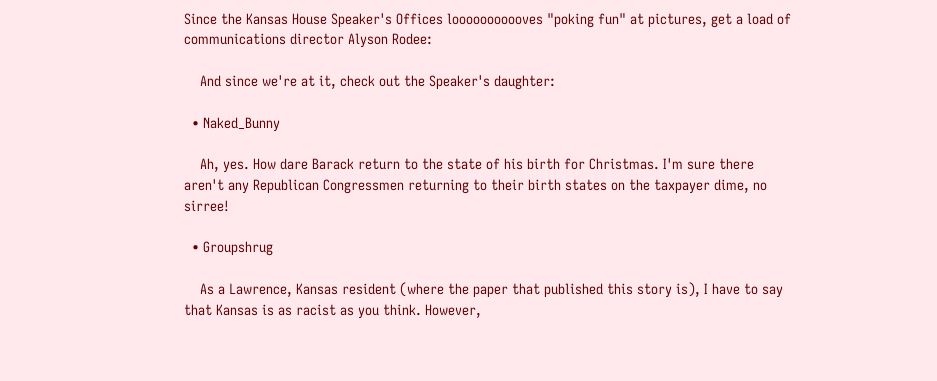Since the Kansas House Speaker's Offices looooooooooves "poking fun" at pictures, get a load of communications director Alyson Rodee:

    And since we're at it, check out the Speaker's daughter:

  • Naked_Bunny

    Ah, yes. How dare Barack return to the state of his birth for Christmas. I'm sure there aren't any Republican Congressmen returning to their birth states on the taxpayer dime, no sirree!

  • Groupshrug

    As a Lawrence, Kansas resident (where the paper that published this story is), I have to say that Kansas is as racist as you think. However,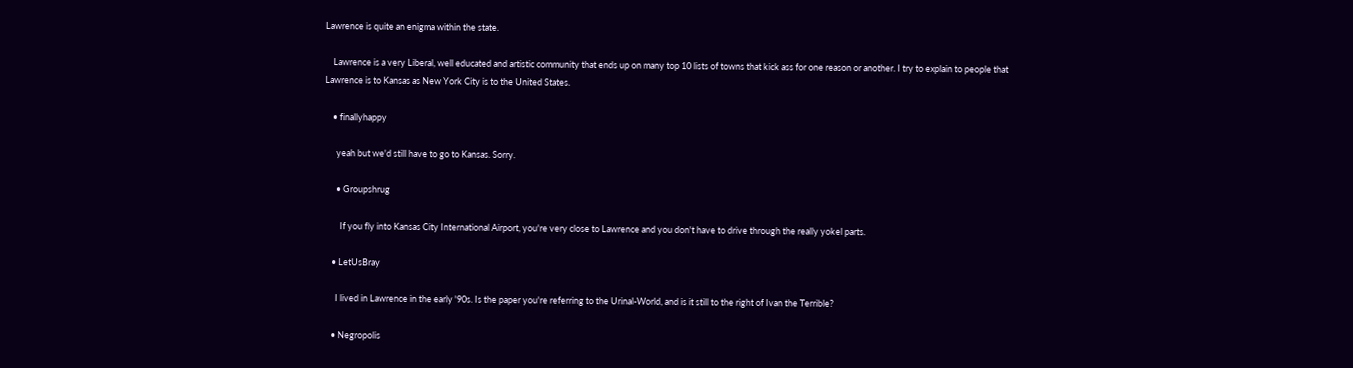Lawrence is quite an enigma within the state.

    Lawrence is a very Liberal, well educated and artistic community that ends up on many top 10 lists of towns that kick ass for one reason or another. I try to explain to people that Lawrence is to Kansas as New York City is to the United States.

    • finallyhappy

      yeah but we'd still have to go to Kansas. Sorry.

      • Groupshrug

        If you fly into Kansas City International Airport, you're very close to Lawrence and you don't have to drive through the really yokel parts.

    • LetUsBray

      I lived in Lawrence in the early '90s. Is the paper you're referring to the Urinal-World, and is it still to the right of Ivan the Terrible?

    • Negropolis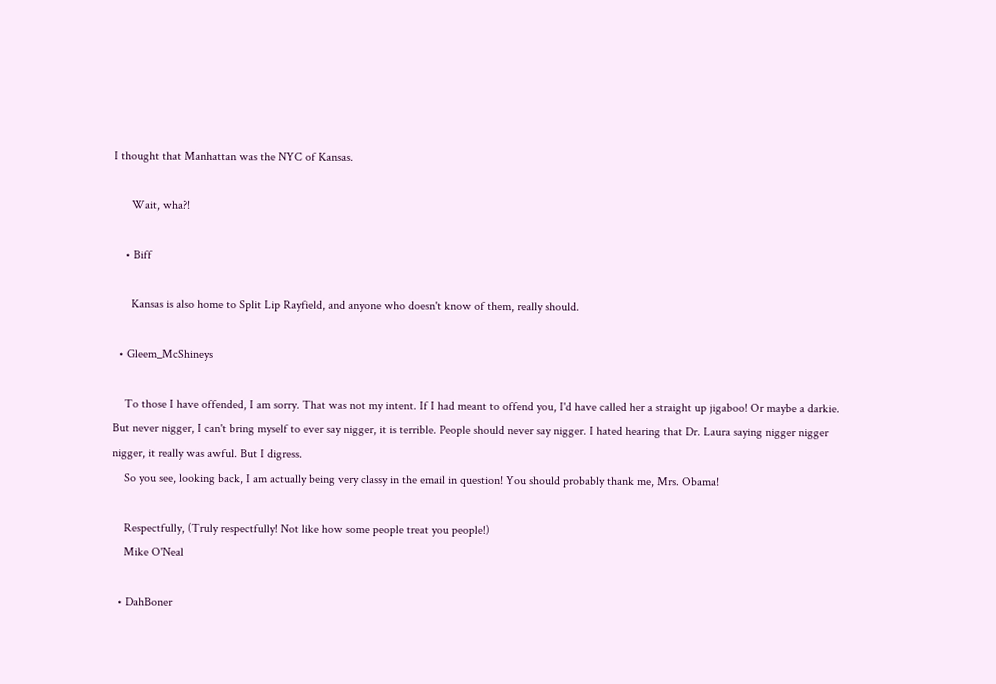I thought that Manhattan was the NYC of Kansas.

      Wait, wha?!

    • Biff

      Kansas is also home to Split Lip Rayfield, and anyone who doesn't know of them, really should.

  • Gleem_McShineys

    To those I have offended, I am sorry. That was not my intent. If I had meant to offend you, I'd have called her a straight up jigaboo! Or maybe a darkie. But never nigger, I can't bring myself to ever say nigger, it is terrible. People should never say nigger. I hated hearing that Dr. Laura saying nigger nigger nigger, it really was awful. But I digress.
    So you see, looking back, I am actually being very classy in the email in question! You should probably thank me, Mrs. Obama!

    Respectfully, (Truly respectfully! Not like how some people treat you people!)
    Mike O'Neal

  • DahBoner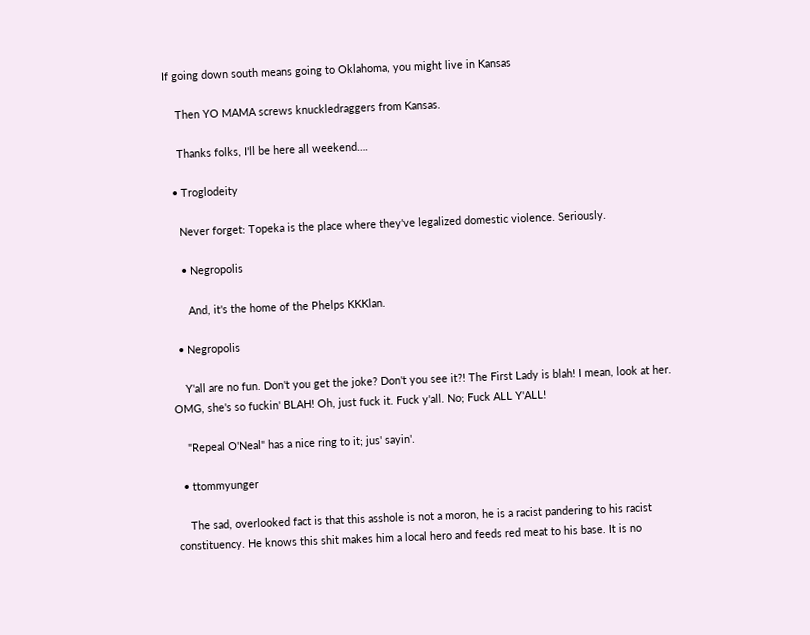If going down south means going to Oklahoma, you might live in Kansas

    Then YO MAMA screws knuckledraggers from Kansas.

    Thanks folks, I'll be here all weekend….

  • Troglodeity

    Never forget: Topeka is the place where they've legalized domestic violence. Seriously.

    • Negropolis

      And, it's the home of the Phelps KKKlan.

  • Negropolis

    Y'all are no fun. Don't you get the joke? Don't you see it?! The First Lady is blah! I mean, look at her. OMG, she's so fuckin' BLAH! Oh, just fuck it. Fuck y'all. No; Fuck ALL Y'ALL!

    "Repeal O'Neal" has a nice ring to it; jus' sayin'.

  • ttommyunger

    The sad, overlooked fact is that this asshole is not a moron, he is a racist pandering to his racist constituency. He knows this shit makes him a local hero and feeds red meat to his base. It is no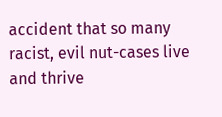accident that so many racist, evil nut-cases live and thrive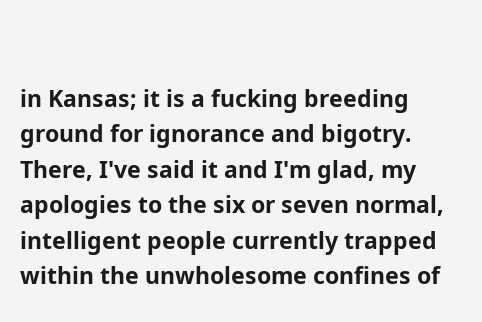in Kansas; it is a fucking breeding ground for ignorance and bigotry. There, I've said it and I'm glad, my apologies to the six or seven normal, intelligent people currently trapped within the unwholesome confines of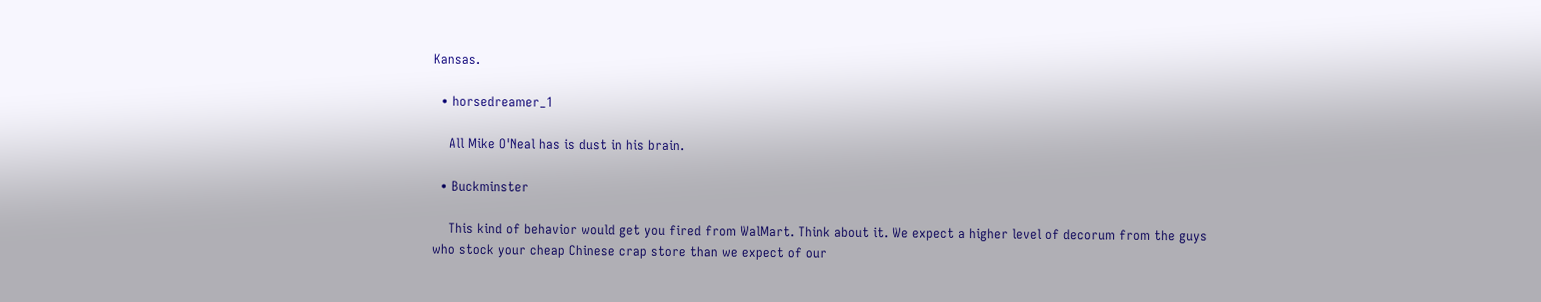Kansas.

  • horsedreamer_1

    All Mike O'Neal has is dust in his brain.

  • Buckminster

    This kind of behavior would get you fired from WalMart. Think about it. We expect a higher level of decorum from the guys who stock your cheap Chinese crap store than we expect of our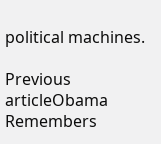political machines.

Previous articleObama Remembers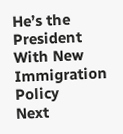He’s the President With New Immigration Policy
Next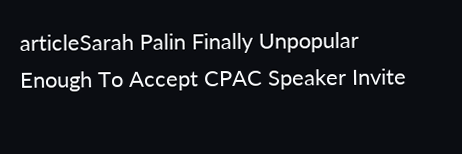articleSarah Palin Finally Unpopular Enough To Accept CPAC Speaker Invite